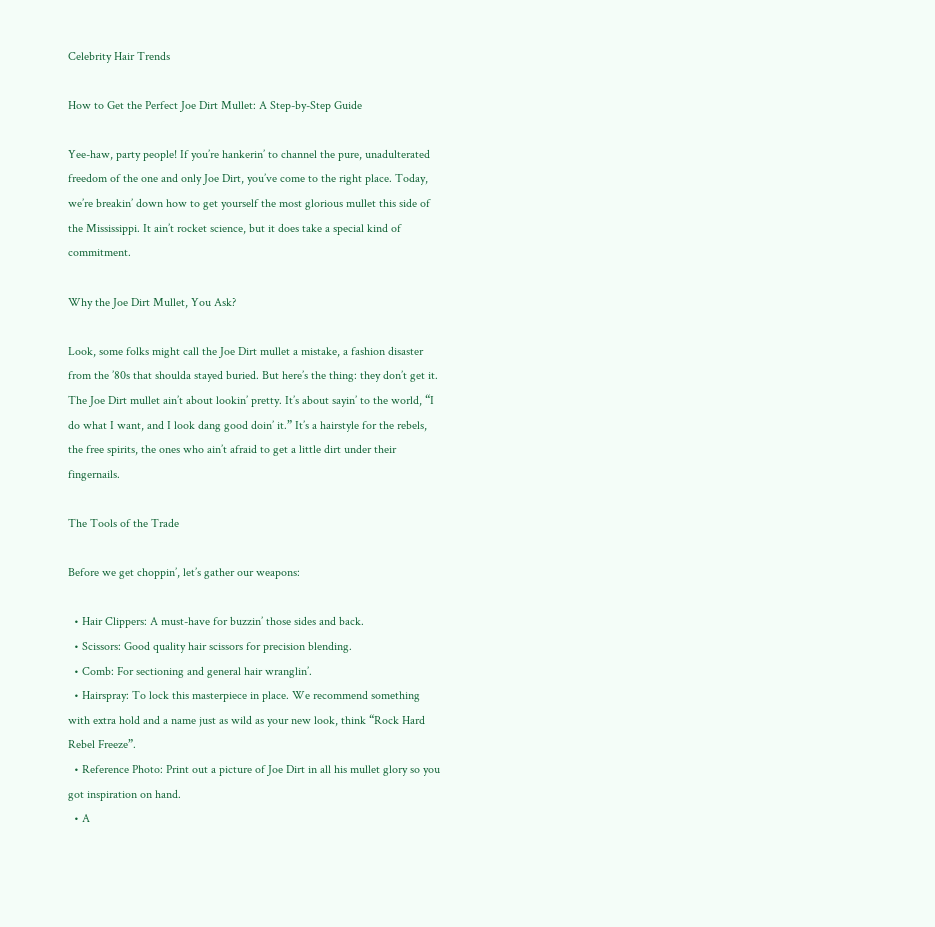Celebrity Hair Trends

How to Get the Perfect Joe Dirt Mullet: A Step-by-Step Guide

Yee-haw, party people! If you’re hankerin’ to channel the pure, unadulterated freedom of the one and only Joe Dirt, you’ve come to the right place. Today, we’re breakin’ down how to get yourself the most glorious mullet this side of the Mississippi. It ain’t rocket science, but it does take a special kind of commitment.

Why the Joe Dirt Mullet, You Ask?

Look, some folks might call the Joe Dirt mullet a mistake, a fashion disaster from the ’80s that shoulda stayed buried. But here’s the thing: they don’t get it. The Joe Dirt mullet ain’t about lookin’ pretty. It’s about sayin’ to the world, “I do what I want, and I look dang good doin’ it.” It’s a hairstyle for the rebels, the free spirits, the ones who ain’t afraid to get a little dirt under their fingernails.

The Tools of the Trade

Before we get choppin’, let’s gather our weapons:

  • Hair Clippers: A must-have for buzzin’ those sides and back.
  • Scissors: Good quality hair scissors for precision blending.
  • Comb: For sectioning and general hair wranglin’.
  • Hairspray: To lock this masterpiece in place. We recommend something with extra hold and a name just as wild as your new look, think “Rock Hard Rebel Freeze”.
  • Reference Photo: Print out a picture of Joe Dirt in all his mullet glory so you got inspiration on hand.
  • A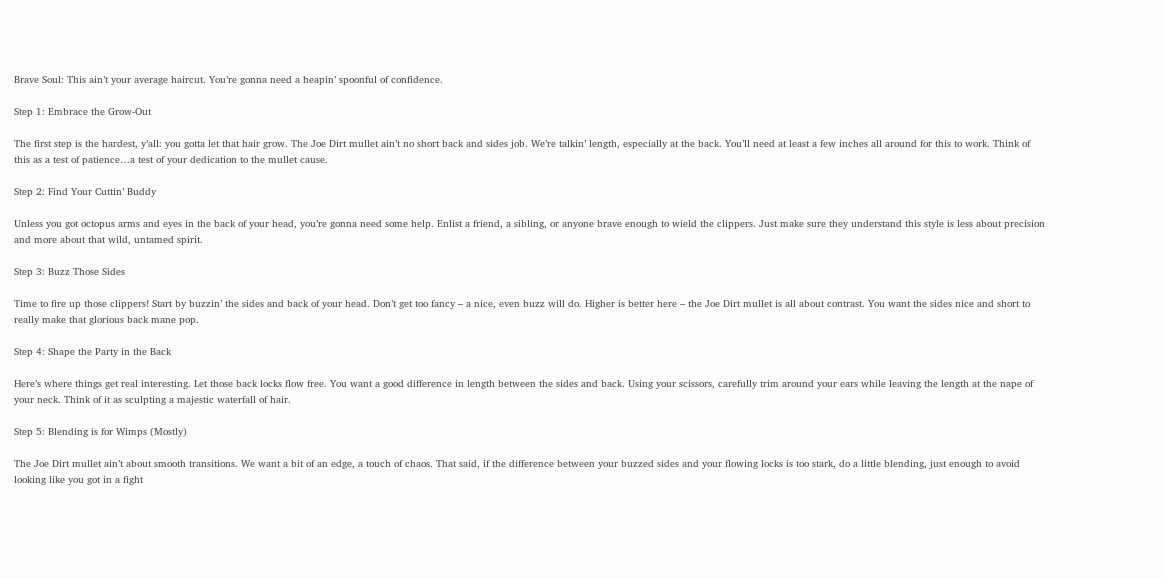Brave Soul: This ain’t your average haircut. You’re gonna need a heapin’ spoonful of confidence.

Step 1: Embrace the Grow-Out

The first step is the hardest, y’all: you gotta let that hair grow. The Joe Dirt mullet ain’t no short back and sides job. We’re talkin’ length, especially at the back. You’ll need at least a few inches all around for this to work. Think of this as a test of patience…a test of your dedication to the mullet cause.

Step 2: Find Your Cuttin’ Buddy

Unless you got octopus arms and eyes in the back of your head, you’re gonna need some help. Enlist a friend, a sibling, or anyone brave enough to wield the clippers. Just make sure they understand this style is less about precision and more about that wild, untamed spirit.

Step 3: Buzz Those Sides

Time to fire up those clippers! Start by buzzin’ the sides and back of your head. Don’t get too fancy – a nice, even buzz will do. Higher is better here – the Joe Dirt mullet is all about contrast. You want the sides nice and short to really make that glorious back mane pop.

Step 4: Shape the Party in the Back

Here’s where things get real interesting. Let those back locks flow free. You want a good difference in length between the sides and back. Using your scissors, carefully trim around your ears while leaving the length at the nape of your neck. Think of it as sculpting a majestic waterfall of hair.

Step 5: Blending is for Wimps (Mostly)

The Joe Dirt mullet ain’t about smooth transitions. We want a bit of an edge, a touch of chaos. That said, if the difference between your buzzed sides and your flowing locks is too stark, do a little blending, just enough to avoid looking like you got in a fight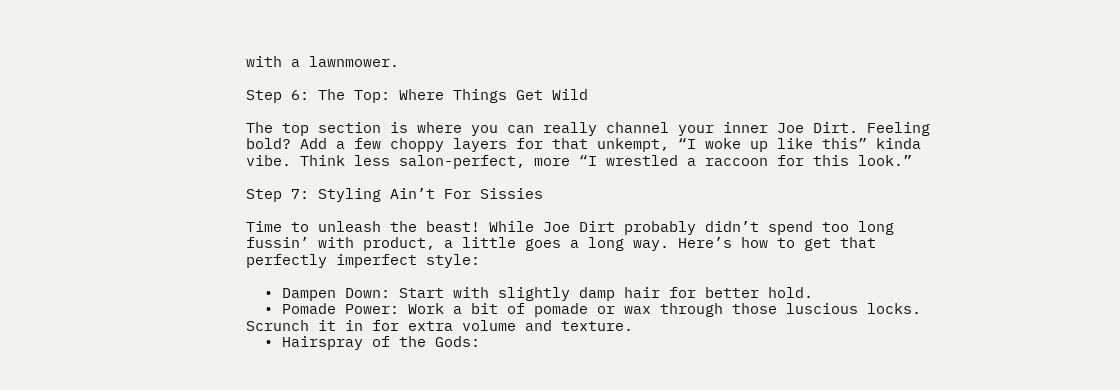with a lawnmower.

Step 6: The Top: Where Things Get Wild

The top section is where you can really channel your inner Joe Dirt. Feeling bold? Add a few choppy layers for that unkempt, “I woke up like this” kinda vibe. Think less salon-perfect, more “I wrestled a raccoon for this look.”

Step 7: Styling Ain’t For Sissies

Time to unleash the beast! While Joe Dirt probably didn’t spend too long fussin’ with product, a little goes a long way. Here’s how to get that perfectly imperfect style:

  • Dampen Down: Start with slightly damp hair for better hold.
  • Pomade Power: Work a bit of pomade or wax through those luscious locks. Scrunch it in for extra volume and texture.
  • Hairspray of the Gods: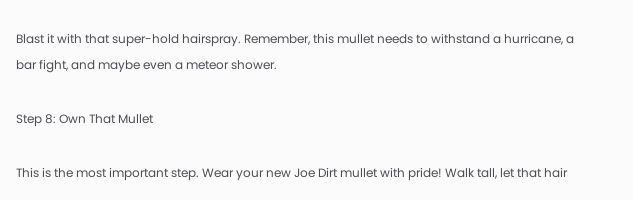Blast it with that super-hold hairspray. Remember, this mullet needs to withstand a hurricane, a bar fight, and maybe even a meteor shower.

Step 8: Own That Mullet

This is the most important step. Wear your new Joe Dirt mullet with pride! Walk tall, let that hair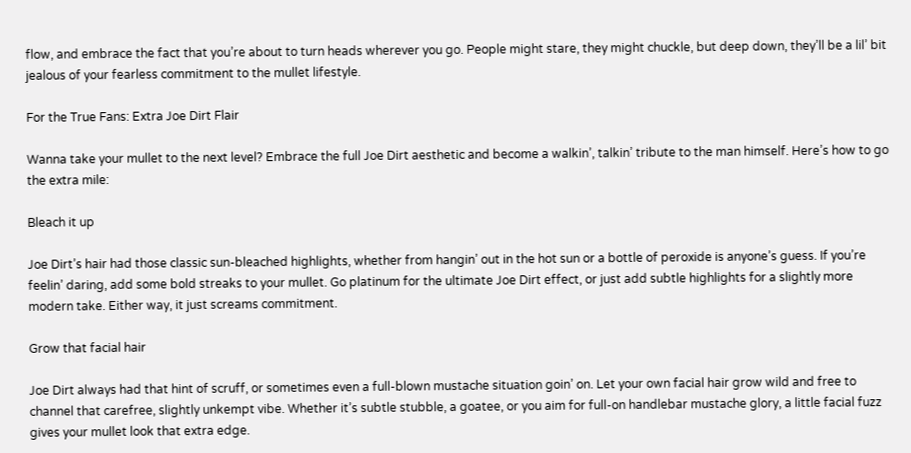flow, and embrace the fact that you’re about to turn heads wherever you go. People might stare, they might chuckle, but deep down, they’ll be a lil’ bit jealous of your fearless commitment to the mullet lifestyle.

For the True Fans: Extra Joe Dirt Flair

Wanna take your mullet to the next level? Embrace the full Joe Dirt aesthetic and become a walkin’, talkin’ tribute to the man himself. Here’s how to go the extra mile:

Bleach it up

Joe Dirt’s hair had those classic sun-bleached highlights, whether from hangin’ out in the hot sun or a bottle of peroxide is anyone’s guess. If you’re feelin’ daring, add some bold streaks to your mullet. Go platinum for the ultimate Joe Dirt effect, or just add subtle highlights for a slightly more modern take. Either way, it just screams commitment.

Grow that facial hair

Joe Dirt always had that hint of scruff, or sometimes even a full-blown mustache situation goin’ on. Let your own facial hair grow wild and free to channel that carefree, slightly unkempt vibe. Whether it’s subtle stubble, a goatee, or you aim for full-on handlebar mustache glory, a little facial fuzz gives your mullet look that extra edge.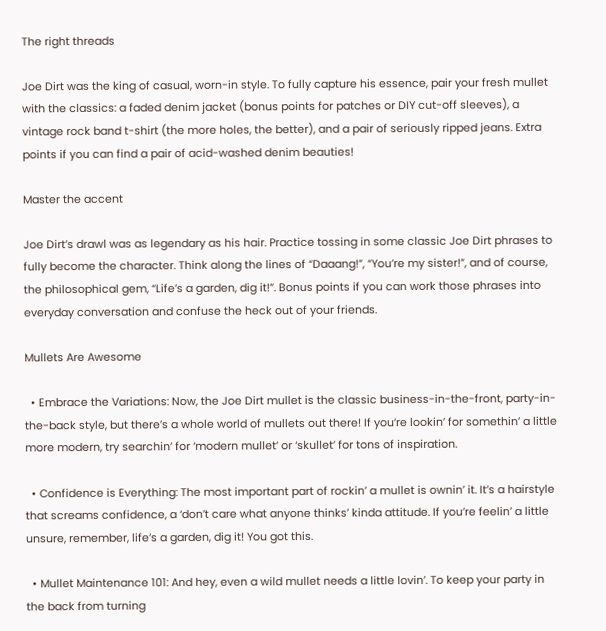The right threads

Joe Dirt was the king of casual, worn-in style. To fully capture his essence, pair your fresh mullet with the classics: a faded denim jacket (bonus points for patches or DIY cut-off sleeves), a vintage rock band t-shirt (the more holes, the better), and a pair of seriously ripped jeans. Extra points if you can find a pair of acid-washed denim beauties!

Master the accent

Joe Dirt’s drawl was as legendary as his hair. Practice tossing in some classic Joe Dirt phrases to fully become the character. Think along the lines of “Daaang!”, “You’re my sister!”, and of course, the philosophical gem, “Life’s a garden, dig it!”. Bonus points if you can work those phrases into everyday conversation and confuse the heck out of your friends.

Mullets Are Awesome

  • Embrace the Variations: Now, the Joe Dirt mullet is the classic business-in-the-front, party-in-the-back style, but there’s a whole world of mullets out there! If you’re lookin’ for somethin’ a little more modern, try searchin’ for ‘modern mullet’ or ‘skullet’ for tons of inspiration.

  • Confidence is Everything: The most important part of rockin’ a mullet is ownin’ it. It’s a hairstyle that screams confidence, a ‘don’t care what anyone thinks’ kinda attitude. If you’re feelin’ a little unsure, remember, life’s a garden, dig it! You got this.

  • Mullet Maintenance 101: And hey, even a wild mullet needs a little lovin’. To keep your party in the back from turning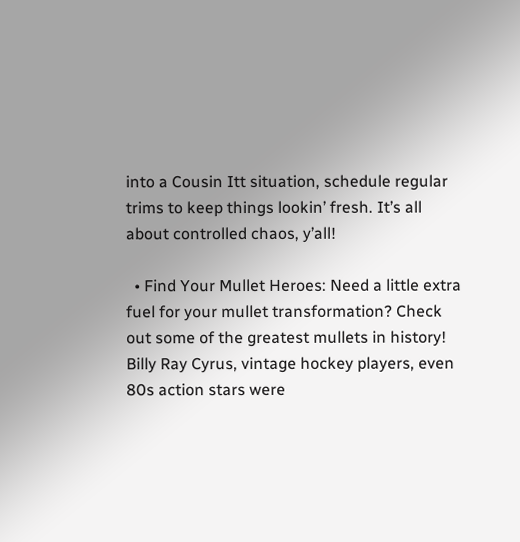into a Cousin Itt situation, schedule regular trims to keep things lookin’ fresh. It’s all about controlled chaos, y’all!

  • Find Your Mullet Heroes: Need a little extra fuel for your mullet transformation? Check out some of the greatest mullets in history! Billy Ray Cyrus, vintage hockey players, even 80s action stars were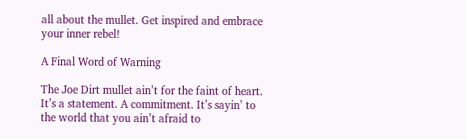all about the mullet. Get inspired and embrace your inner rebel!

A Final Word of Warning

The Joe Dirt mullet ain’t for the faint of heart. It’s a statement. A commitment. It’s sayin’ to the world that you ain’t afraid to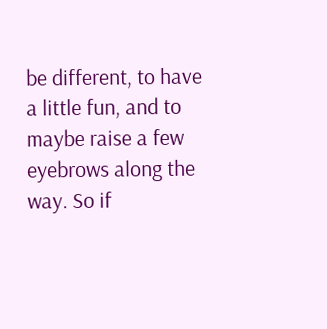be different, to have a little fun, and to maybe raise a few eyebrows along the way. So if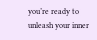you’re ready to unleash your inner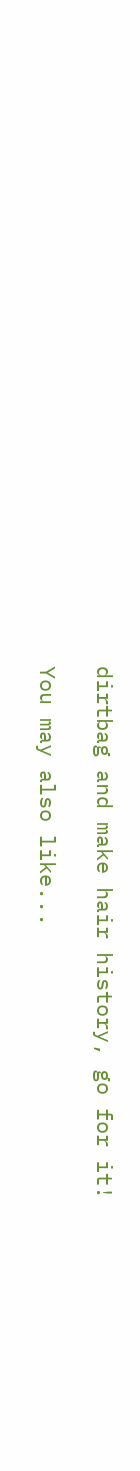dirtbag and make hair history, go for it!

You may also like...